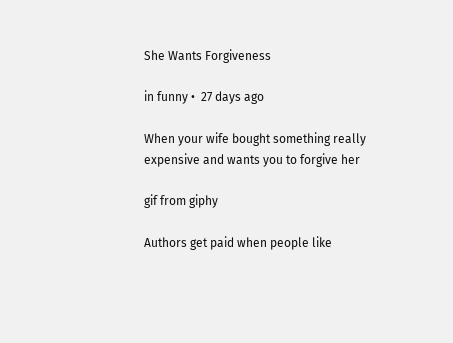She Wants Forgiveness

in funny •  27 days ago

When your wife bought something really expensive and wants you to forgive her

gif from giphy

Authors get paid when people like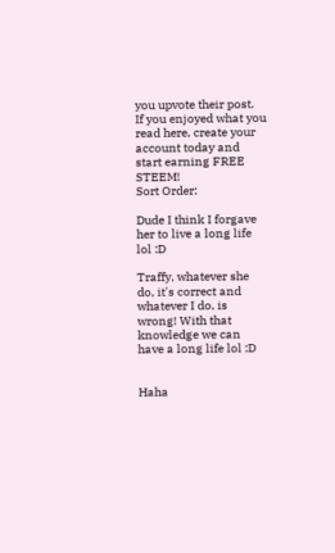you upvote their post.
If you enjoyed what you read here, create your account today and start earning FREE STEEM!
Sort Order:

Dude I think I forgave her to live a long life lol :D

Traffy, whatever she do, it's correct and whatever I do, is wrong! With that knowledge we can have a long life lol :D


Haha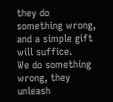they do something wrong, and a simple gift will suffice.
We do something wrong, they unleash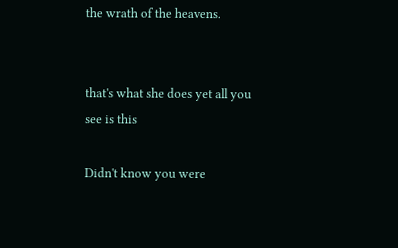the wrath of the heavens.


that's what she does yet all you see is this

Didn't know you were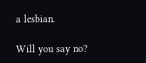a lesbian.

Will you say no?